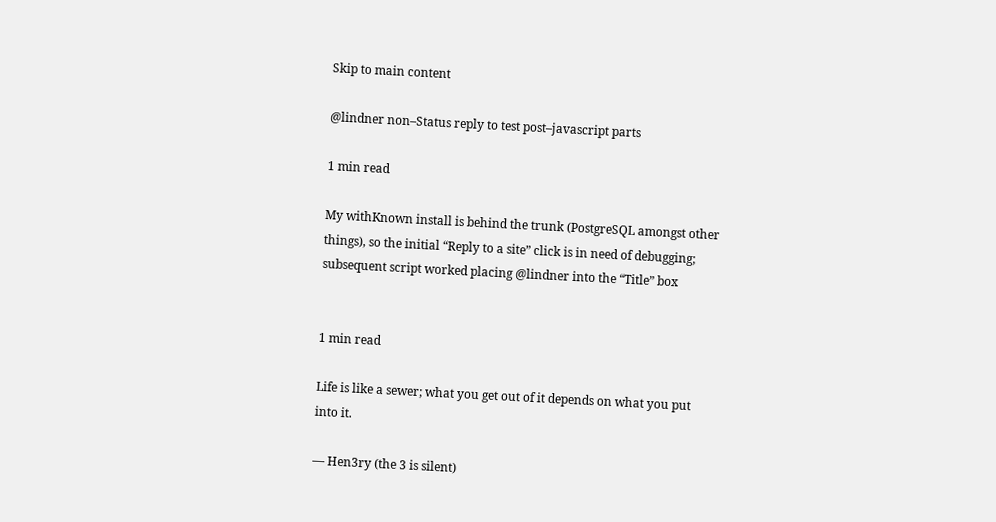Skip to main content

@lindner non–Status reply to test post–javascript parts

1 min read

My withKnown install is behind the trunk (PostgreSQL amongst other things), so the initial “Reply to a site” click is in need of debugging; subsequent script worked placing @lindner into the “Title” box


1 min read

Life is like a sewer; what you get out of it depends on what you put into it.

— Hen3ry (the 3 is silent)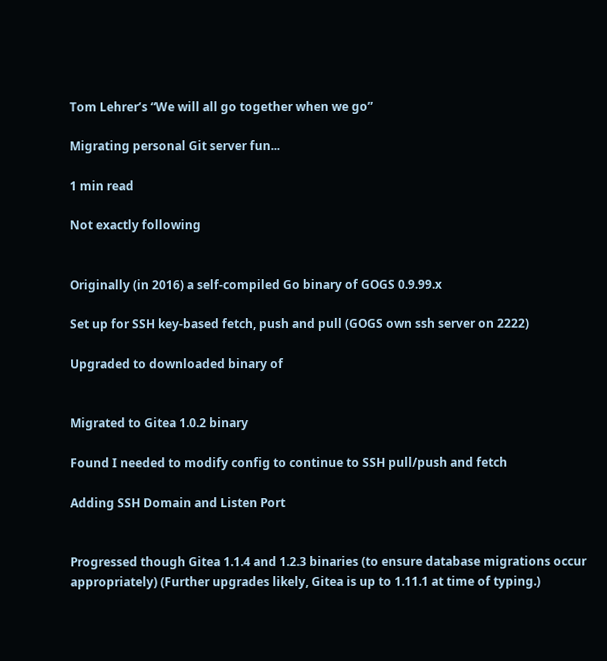Tom Lehrer’s “We will all go together when we go”

Migrating personal Git server fun...

1 min read

Not exactly following


Originally (in 2016) a self-compiled Go binary of GOGS 0.9.99.x

Set up for SSH key-based fetch, push and pull (GOGS own ssh server on 2222)

Upgraded to downloaded binary of


Migrated to Gitea 1.0.2 binary

Found I needed to modify config to continue to SSH pull/push and fetch

Adding SSH Domain and Listen Port


Progressed though Gitea 1.1.4 and 1.2.3 binaries (to ensure database migrations occur appropriately) (Further upgrades likely, Gitea is up to 1.11.1 at time of typing.)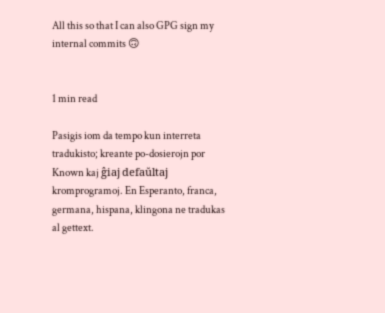All this so that I can also GPG sign my internal commits 🙃


1 min read

Pasigis iom da tempo kun interreta tradukisto; kreante po-dosierojn por Known kaj ĝiaj defaŭltaj kromprogramoj. En Esperanto, franca, germana, hispana, klingona ne tradukas al gettext.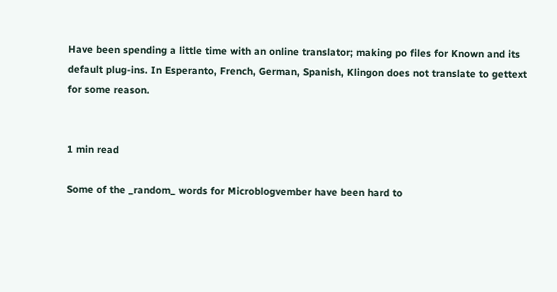Have been spending a little time with an online translator; making po files for Known and its default plug-ins. In Esperanto, French, German, Spanish, Klingon does not translate to gettext for some reason.


1 min read

Some of the _random_ words for Microblogvember have been hard to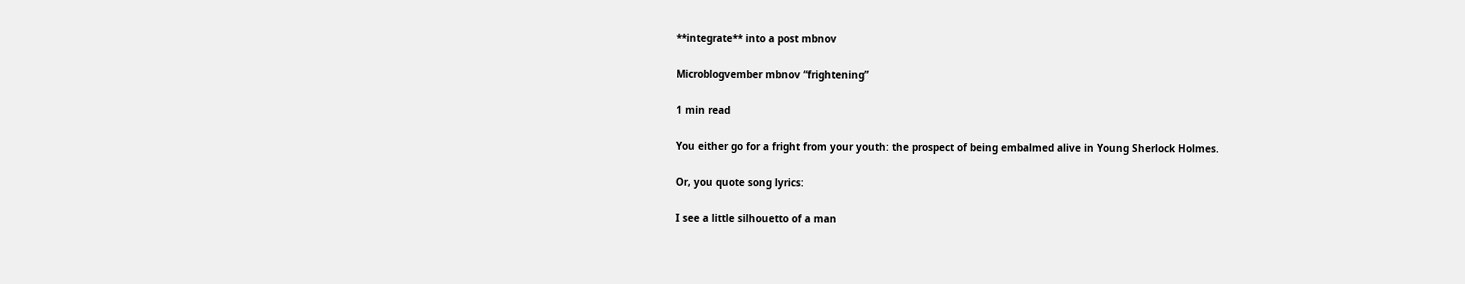**integrate** into a post mbnov

Microblogvember mbnov “frightening”

1 min read

You either go for a fright from your youth: the prospect of being embalmed alive in Young Sherlock Holmes.

Or, you quote song lyrics:

I see a little silhouetto of a man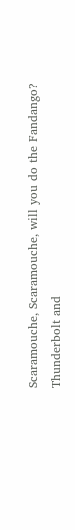Scaramouche, Scaramouche, will you do the Fandango?
Thunderbolt and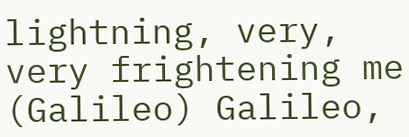lightning, very, very frightening me
(Galileo) Galileo,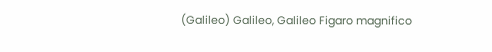(Galileo) Galileo, Galileo Figaro magnifico